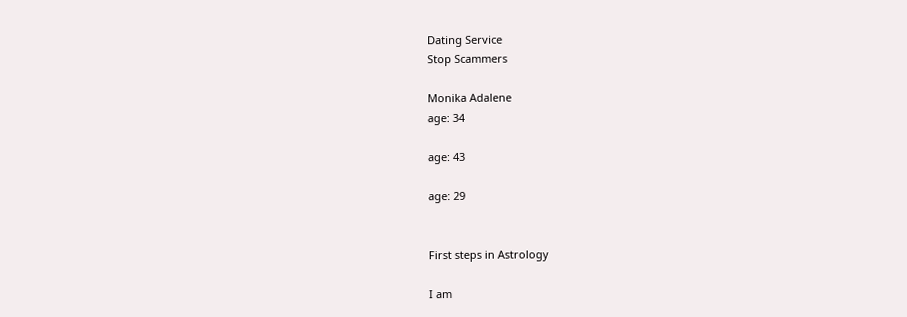Dating Service
Stop Scammers

Monika Adalene
age: 34

age: 43

age: 29


First steps in Astrology

I am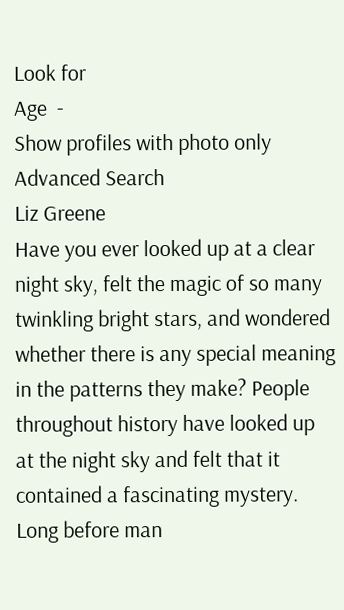Look for
Age  -
Show profiles with photo only
Advanced Search
Liz Greene
Have you ever looked up at a clear night sky, felt the magic of so many twinkling bright stars, and wondered whether there is any special meaning in the patterns they make? People throughout history have looked up at the night sky and felt that it contained a fascinating mystery. Long before man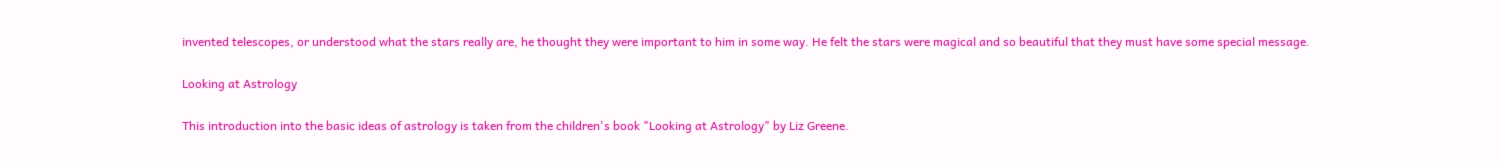invented telescopes, or understood what the stars really are, he thought they were important to him in some way. He felt the stars were magical and so beautiful that they must have some special message.

Looking at Astrology

This introduction into the basic ideas of astrology is taken from the children's book "Looking at Astrology" by Liz Greene.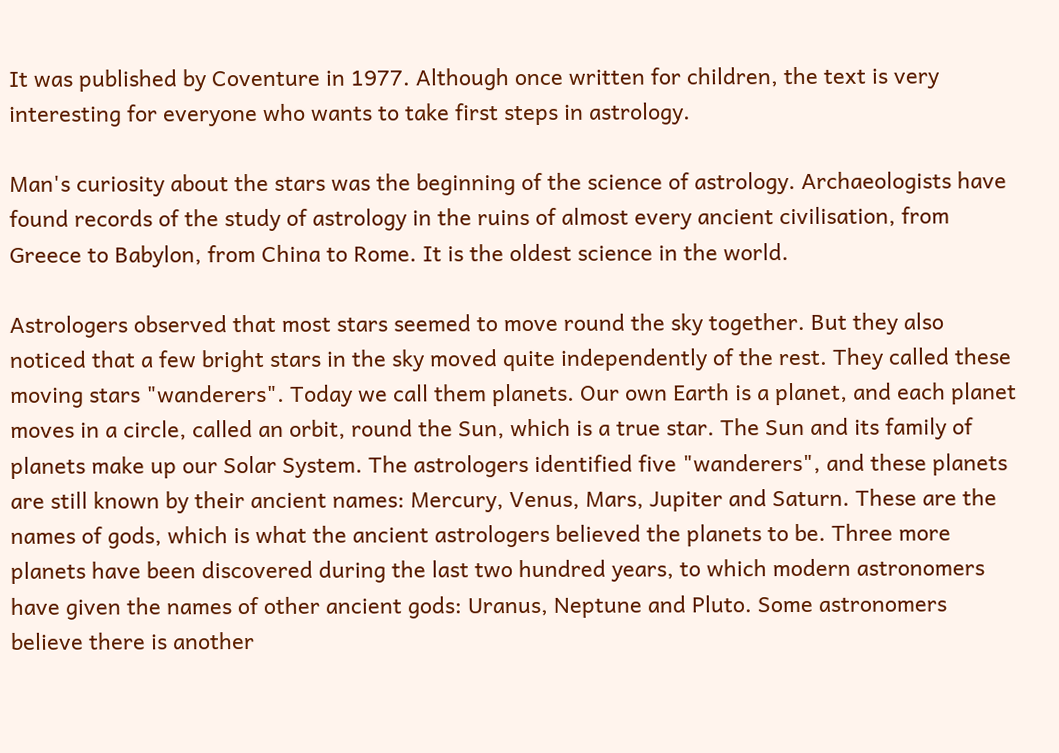It was published by Coventure in 1977. Although once written for children, the text is very interesting for everyone who wants to take first steps in astrology.

Man's curiosity about the stars was the beginning of the science of astrology. Archaeologists have found records of the study of astrology in the ruins of almost every ancient civilisation, from Greece to Babylon, from China to Rome. It is the oldest science in the world.

Astrologers observed that most stars seemed to move round the sky together. But they also noticed that a few bright stars in the sky moved quite independently of the rest. They called these moving stars "wanderers". Today we call them planets. Our own Earth is a planet, and each planet moves in a circle, called an orbit, round the Sun, which is a true star. The Sun and its family of planets make up our Solar System. The astrologers identified five "wanderers", and these planets are still known by their ancient names: Mercury, Venus, Mars, Jupiter and Saturn. These are the names of gods, which is what the ancient astrologers believed the planets to be. Three more planets have been discovered during the last two hundred years, to which modern astronomers have given the names of other ancient gods: Uranus, Neptune and Pluto. Some astronomers believe there is another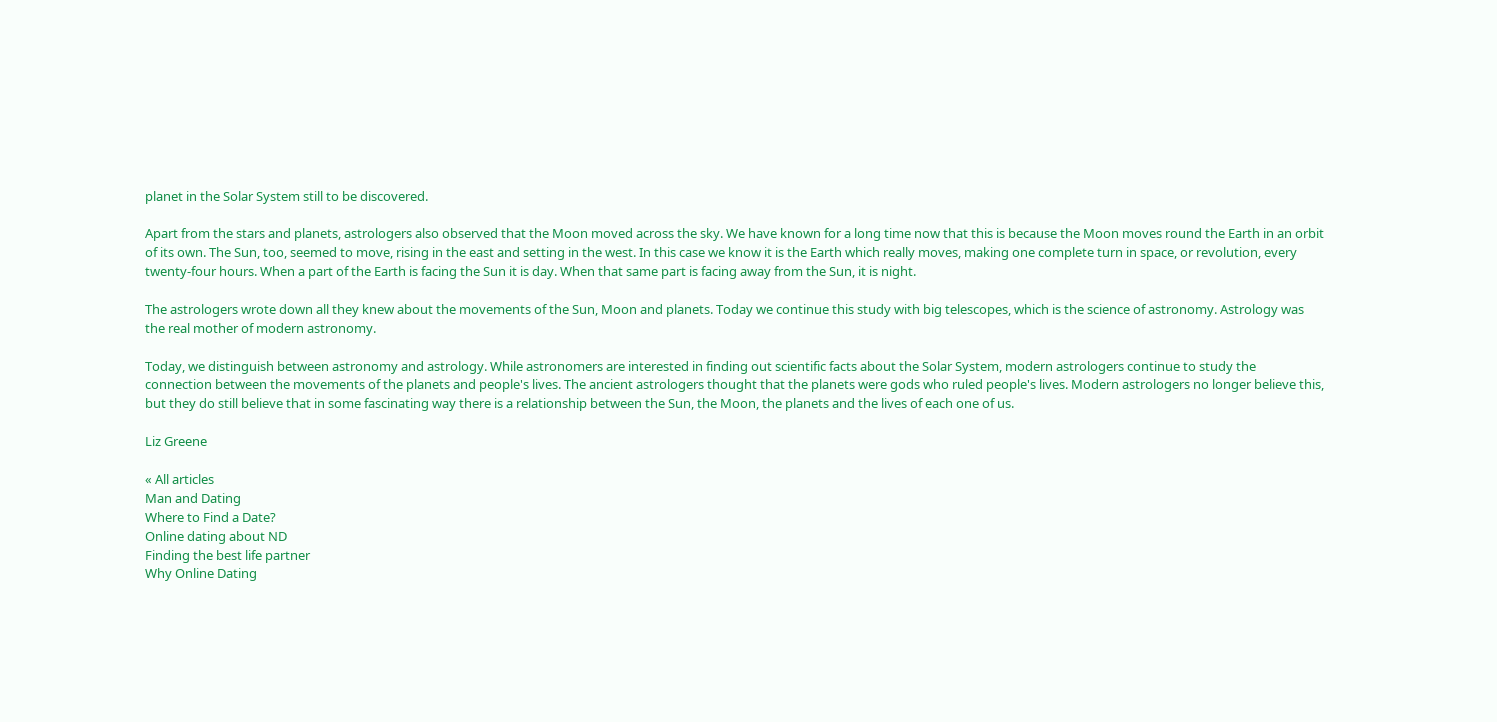planet in the Solar System still to be discovered.

Apart from the stars and planets, astrologers also observed that the Moon moved across the sky. We have known for a long time now that this is because the Moon moves round the Earth in an orbit of its own. The Sun, too, seemed to move, rising in the east and setting in the west. In this case we know it is the Earth which really moves, making one complete turn in space, or revolution, every twenty-four hours. When a part of the Earth is facing the Sun it is day. When that same part is facing away from the Sun, it is night.

The astrologers wrote down all they knew about the movements of the Sun, Moon and planets. Today we continue this study with big telescopes, which is the science of astronomy. Astrology was the real mother of modern astronomy.

Today, we distinguish between astronomy and astrology. While astronomers are interested in finding out scientific facts about the Solar System, modern astrologers continue to study the connection between the movements of the planets and people's lives. The ancient astrologers thought that the planets were gods who ruled people's lives. Modern astrologers no longer believe this, but they do still believe that in some fascinating way there is a relationship between the Sun, the Moon, the planets and the lives of each one of us.

Liz Greene

« All articles
Man and Dating
Where to Find a Date?
Online dating about ND
Finding the best life partner
Why Online Dating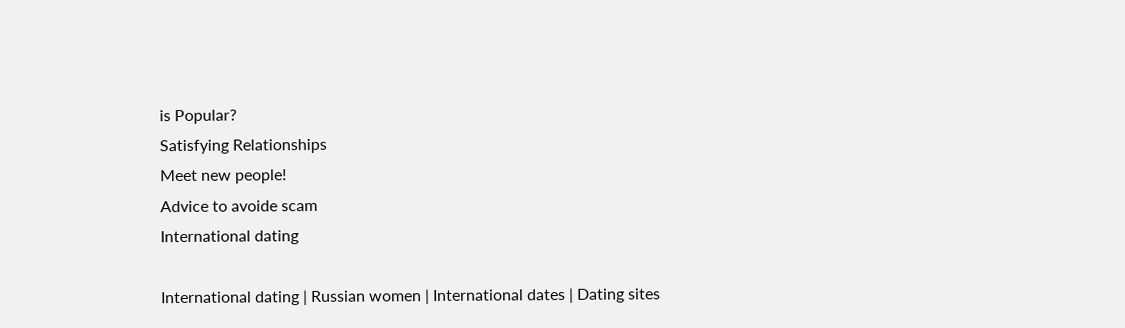is Popular?
Satisfying Relationships
Meet new people!
Advice to avoide scam
International dating

International dating | Russian women | International dates | Dating sites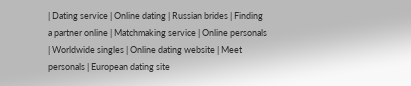| Dating service | Online dating | Russian brides | Finding a partner online | Matchmaking service | Online personals | Worldwide singles | Online dating website | Meet personals | European dating site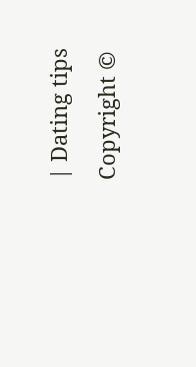| Dating tips

Copyright ©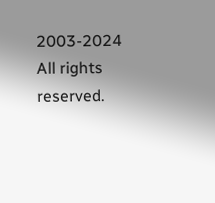2003-2024 All rights reserved.